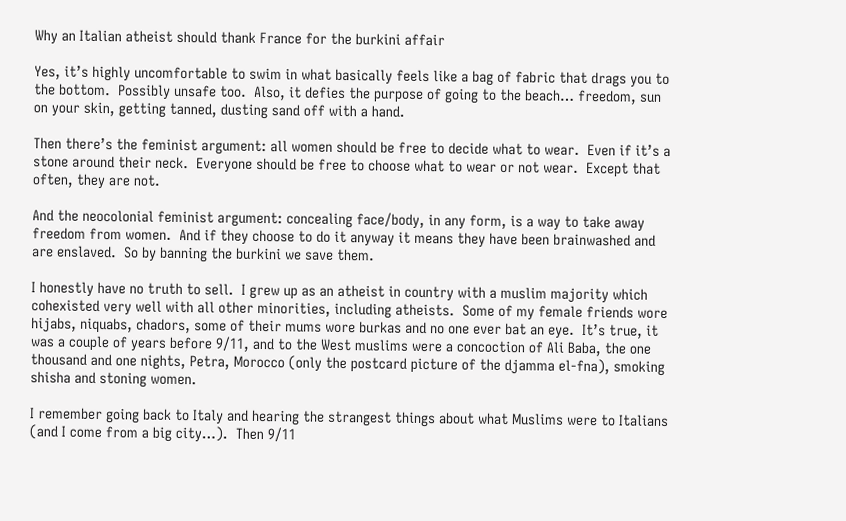Why an Italian atheist should thank France for the burkini affair

Yes, it’s highly uncomfortable to swim in what basically feels like a bag of fabric that drags you to the bottom.  Possibly unsafe too.  Also, it defies the purpose of going to the beach… freedom, sun on your skin, getting tanned, dusting sand off with a hand.

Then there’s the feminist argument: all women should be free to decide what to wear.  Even if it’s a stone around their neck.  Everyone should be free to choose what to wear or not wear.  Except that often, they are not.

And the neocolonial feminist argument: concealing face/body, in any form, is a way to take away freedom from women.  And if they choose to do it anyway it means they have been brainwashed and are enslaved.  So by banning the burkini we save them.

I honestly have no truth to sell.  I grew up as an atheist in country with a muslim majority which cohexisted very well with all other minorities, including atheists.  Some of my female friends wore hijabs, niquabs, chadors, some of their mums wore burkas and no one ever bat an eye.  It’s true, it was a couple of years before 9/11, and to the West muslims were a concoction of Ali Baba, the one thousand and one nights, Petra, Morocco (only the postcard picture of the djamma el-fna), smoking shisha and stoning women.

I remember going back to Italy and hearing the strangest things about what Muslims were to Italians (and I come from a big city…).  Then 9/11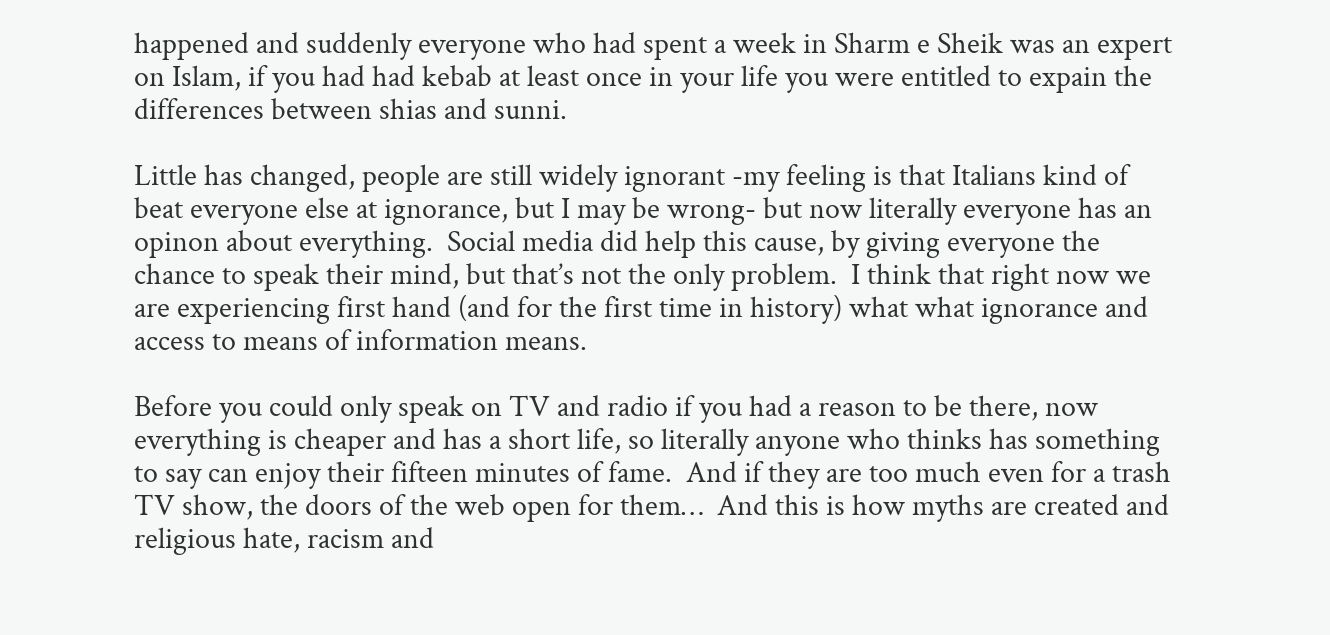happened and suddenly everyone who had spent a week in Sharm e Sheik was an expert on Islam, if you had had kebab at least once in your life you were entitled to expain the differences between shias and sunni.

Little has changed, people are still widely ignorant -my feeling is that Italians kind of beat everyone else at ignorance, but I may be wrong- but now literally everyone has an opinon about everything.  Social media did help this cause, by giving everyone the chance to speak their mind, but that’s not the only problem.  I think that right now we are experiencing first hand (and for the first time in history) what what ignorance and access to means of information means.

Before you could only speak on TV and radio if you had a reason to be there, now everything is cheaper and has a short life, so literally anyone who thinks has something to say can enjoy their fifteen minutes of fame.  And if they are too much even for a trash TV show, the doors of the web open for them…  And this is how myths are created and religious hate, racism and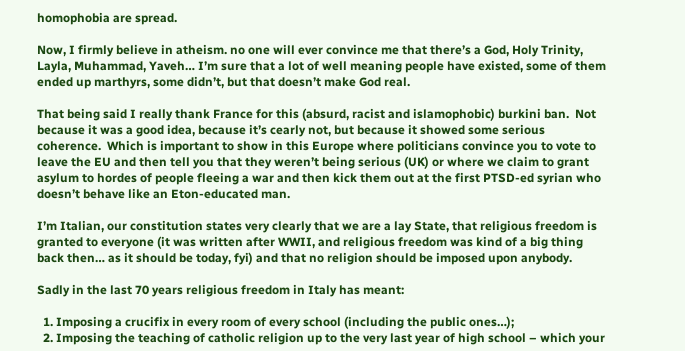homophobia are spread.

Now, I firmly believe in atheism. no one will ever convince me that there’s a God, Holy Trinity, Layla, Muhammad, Yaveh… I’m sure that a lot of well meaning people have existed, some of them ended up marthyrs, some didn’t, but that doesn’t make God real.

That being said I really thank France for this (absurd, racist and islamophobic) burkini ban.  Not because it was a good idea, because it’s cearly not, but because it showed some serious coherence.  Which is important to show in this Europe where politicians convince you to vote to leave the EU and then tell you that they weren’t being serious (UK) or where we claim to grant asylum to hordes of people fleeing a war and then kick them out at the first PTSD-ed syrian who doesn’t behave like an Eton-educated man.

I’m Italian, our constitution states very clearly that we are a lay State, that religious freedom is granted to everyone (it was written after WWII, and religious freedom was kind of a big thing back then… as it should be today, fyi) and that no religion should be imposed upon anybody.

Sadly in the last 70 years religious freedom in Italy has meant:

  1. Imposing a crucifix in every room of every school (including the public ones…);
  2. Imposing the teaching of catholic religion up to the very last year of high school – which your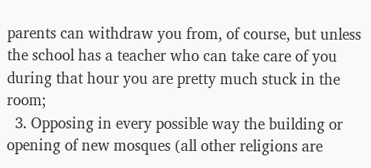parents can withdraw you from, of course, but unless the school has a teacher who can take care of you during that hour you are pretty much stuck in the room;
  3. Opposing in every possible way the building or opening of new mosques (all other religions are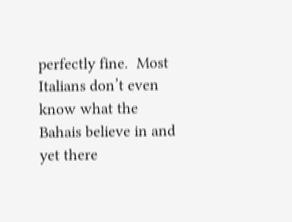perfectly fine.  Most Italians don’t even know what the Bahais believe in and yet there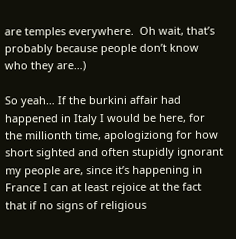are temples everywhere.  Oh wait, that’s probably because people don’t know who they are…)

So yeah… If the burkini affair had happened in Italy I would be here, for the millionth time, apologiziong for how short sighted and often stupidly ignorant my people are, since it’s happening in France I can at least rejoice at the fact that if no signs of religious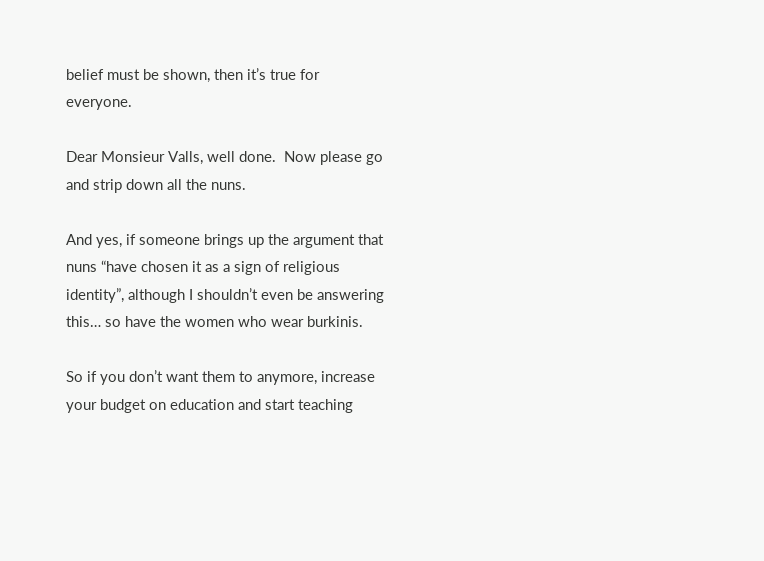belief must be shown, then it’s true for everyone.

Dear Monsieur Valls, well done.  Now please go and strip down all the nuns.

And yes, if someone brings up the argument that nuns “have chosen it as a sign of religious identity”, although I shouldn’t even be answering this… so have the women who wear burkinis.

So if you don’t want them to anymore, increase your budget on education and start teaching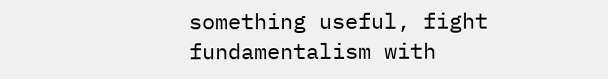something useful, fight fundamentalism with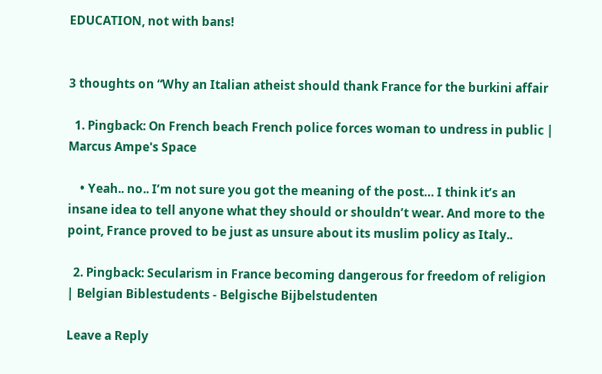EDUCATION, not with bans!


3 thoughts on “Why an Italian atheist should thank France for the burkini affair

  1. Pingback: On French beach French police forces woman to undress in public | Marcus Ampe's Space

    • Yeah.. no.. I’m not sure you got the meaning of the post… I think it’s an insane idea to tell anyone what they should or shouldn’t wear. And more to the point, France proved to be just as unsure about its muslim policy as Italy..

  2. Pingback: Secularism in France becoming dangerous for freedom of religion | Belgian Biblestudents - Belgische Bijbelstudenten

Leave a Reply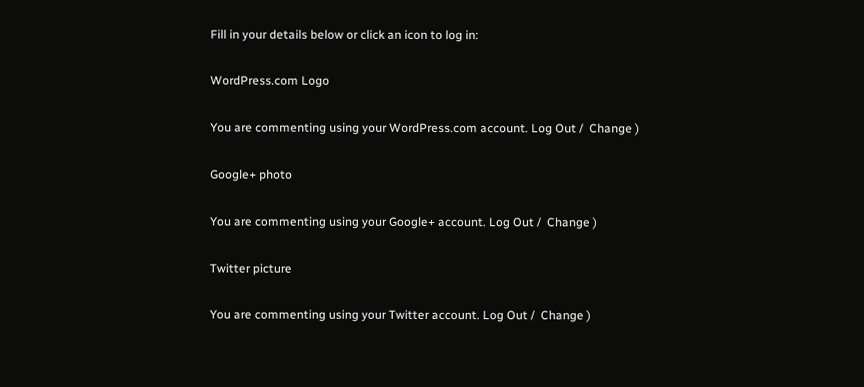Fill in your details below or click an icon to log in:

WordPress.com Logo

You are commenting using your WordPress.com account. Log Out /  Change )

Google+ photo

You are commenting using your Google+ account. Log Out /  Change )

Twitter picture

You are commenting using your Twitter account. Log Out /  Change )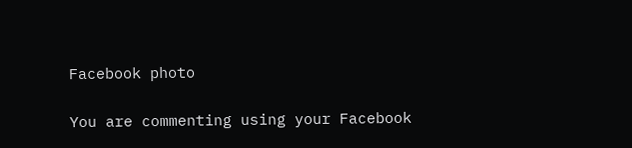Facebook photo

You are commenting using your Facebook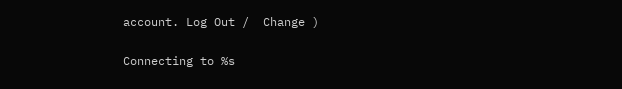account. Log Out /  Change )


Connecting to %s